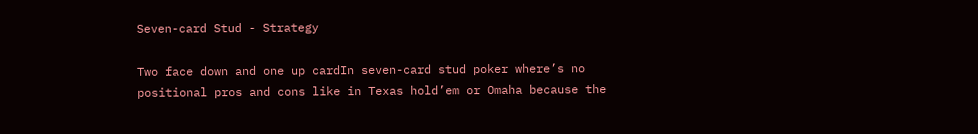Seven-card Stud - Strategy

Two face down and one up cardIn seven-card stud poker where’s no positional pros and cons like in Texas hold’em or Omaha because the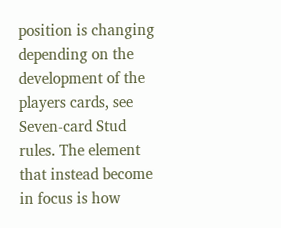position is changing depending on the development of the players cards, see Seven-card Stud rules. The element that instead become in focus is how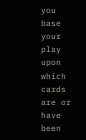you base your play upon which cards are or have been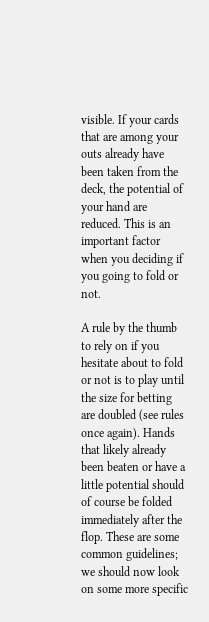visible. If your cards that are among your outs already have been taken from the deck, the potential of your hand are reduced. This is an important factor when you deciding if you going to fold or not.

A rule by the thumb to rely on if you hesitate about to fold or not is to play until the size for betting are doubled (see rules once again). Hands that likely already been beaten or have a little potential should of course be folded immediately after the flop. These are some common guidelines; we should now look on some more specific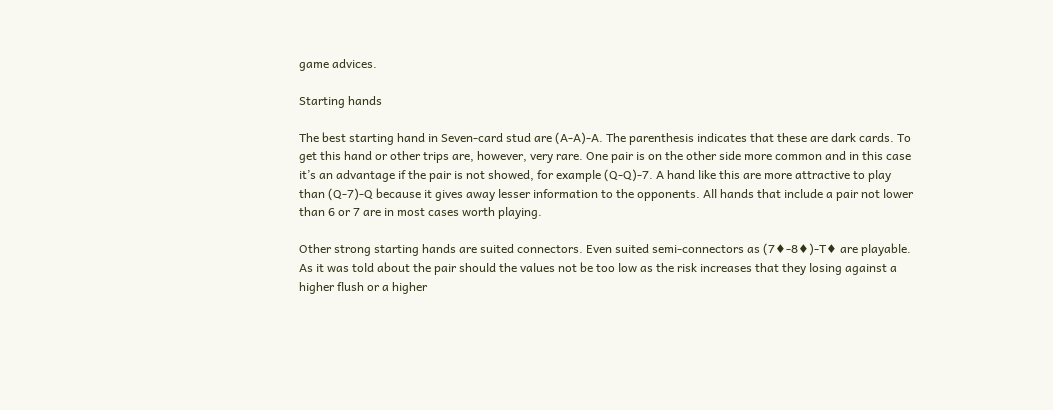game advices.

Starting hands

The best starting hand in Seven-card stud are (A-A)-A. The parenthesis indicates that these are dark cards. To get this hand or other trips are, however, very rare. One pair is on the other side more common and in this case it’s an advantage if the pair is not showed, for example (Q-Q)-7. A hand like this are more attractive to play than (Q-7)-Q because it gives away lesser information to the opponents. All hands that include a pair not lower than 6 or 7 are in most cases worth playing.

Other strong starting hands are suited connectors. Even suited semi-connectors as (7♦-8♦)-T♦ are playable. As it was told about the pair should the values not be too low as the risk increases that they losing against a higher flush or a higher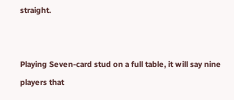straight.


Playing Seven-card stud on a full table, it will say nine players that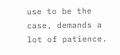use to be the case, demands a lot of patience.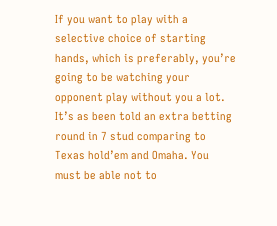If you want to play with a selective choice of starting hands, which is preferably, you’re going to be watching your opponent play without you a lot. It’s as been told an extra betting round in 7 stud comparing to Texas hold’em and Omaha. You must be able not to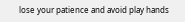lose your patience and avoid play hands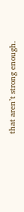that aren’t strong enough.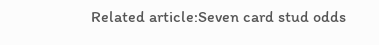Related article:Seven card stud odds